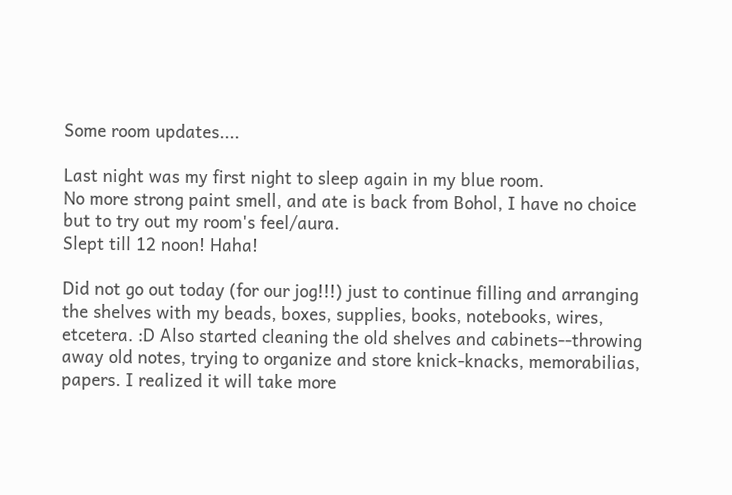Some room updates....

Last night was my first night to sleep again in my blue room.
No more strong paint smell, and ate is back from Bohol, I have no choice but to try out my room's feel/aura.
Slept till 12 noon! Haha!

Did not go out today (for our jog!!!) just to continue filling and arranging the shelves with my beads, boxes, supplies, books, notebooks, wires, etcetera. :D Also started cleaning the old shelves and cabinets--throwing away old notes, trying to organize and store knick-knacks, memorabilias, papers. I realized it will take more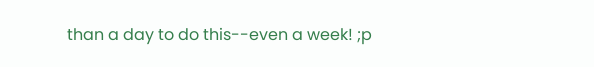than a day to do this--even a week! ;p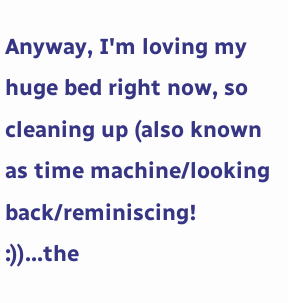Anyway, I'm loving my huge bed right now, so cleaning up (also known as time machine/looking back/reminiscing! :))...the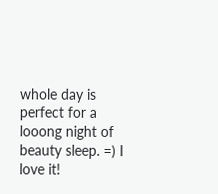whole day is perfect for a looong night of beauty sleep. =) I love it!